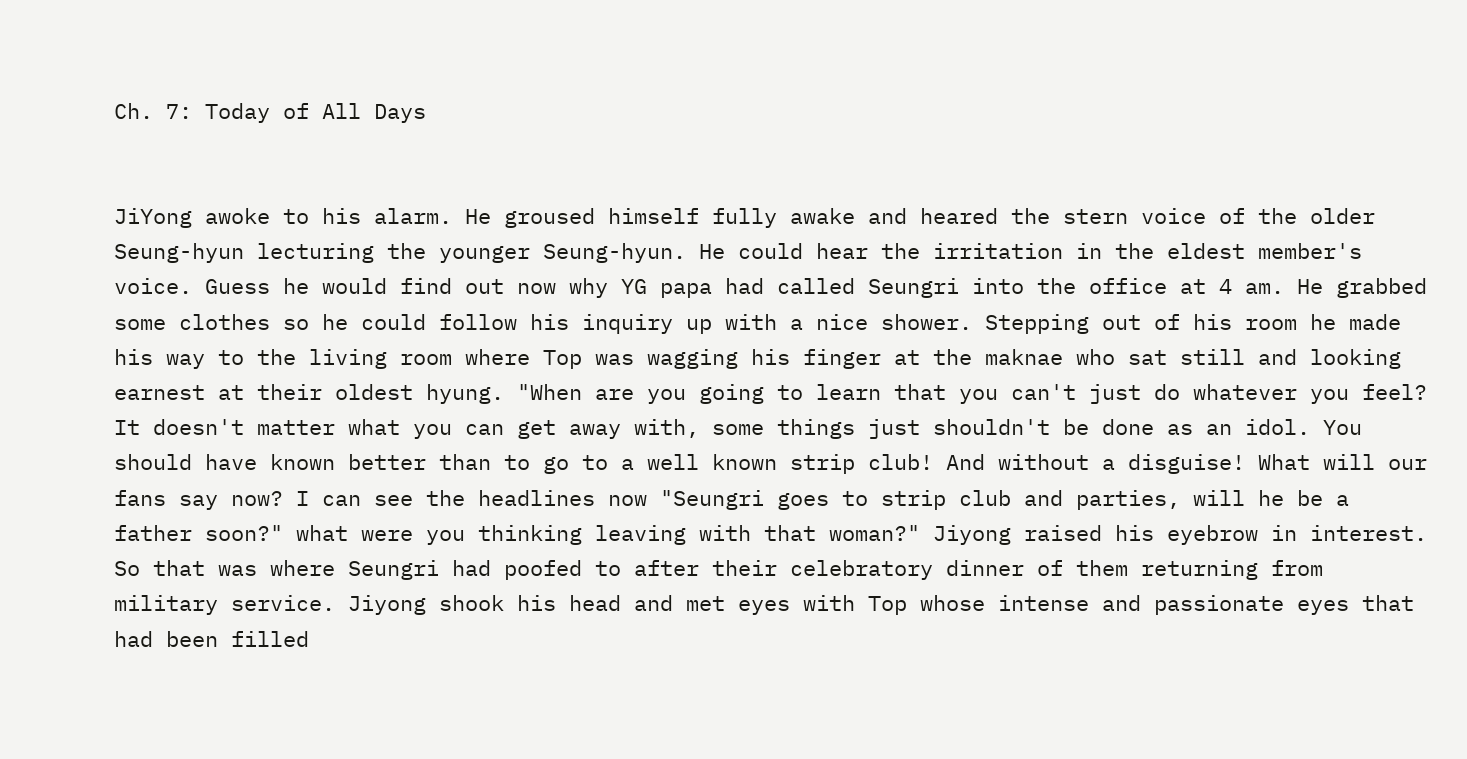Ch. 7: Today of All Days


JiYong awoke to his alarm. He groused himself fully awake and heared the stern voice of the older Seung-hyun lecturing the younger Seung-hyun. He could hear the irritation in the eldest member's voice. Guess he would find out now why YG papa had called Seungri into the office at 4 am. He grabbed some clothes so he could follow his inquiry up with a nice shower. Stepping out of his room he made his way to the living room where Top was wagging his finger at the maknae who sat still and looking earnest at their oldest hyung. "When are you going to learn that you can't just do whatever you feel? It doesn't matter what you can get away with, some things just shouldn't be done as an idol. You should have known better than to go to a well known strip club! And without a disguise! What will our fans say now? I can see the headlines now "Seungri goes to strip club and parties, will he be a father soon?" what were you thinking leaving with that woman?" Jiyong raised his eyebrow in interest. So that was where Seungri had poofed to after their celebratory dinner of them returning from military service. Jiyong shook his head and met eyes with Top whose intense and passionate eyes that had been filled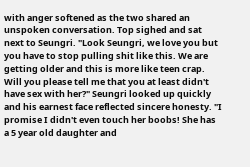with anger softened as the two shared an unspoken conversation. Top sighed and sat next to Seungri. "Look Seungri, we love you but you have to stop pulling shit like this. We are getting older and this is more like teen crap. Will you please tell me that you at least didn't have sex with her?" Seungri looked up quickly and his earnest face reflected sincere honesty. "I promise I didn't even touch her boobs! She has a 5 year old daughter and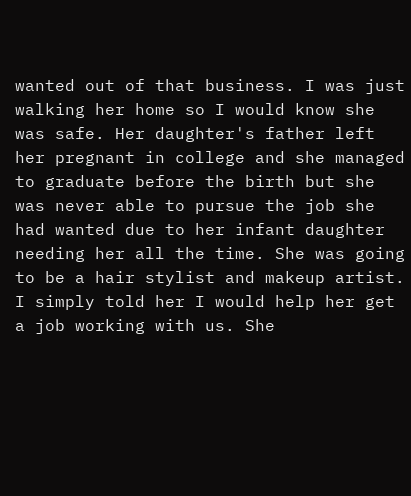wanted out of that business. I was just walking her home so I would know she was safe. Her daughter's father left her pregnant in college and she managed to graduate before the birth but she was never able to pursue the job she had wanted due to her infant daughter needing her all the time. She was going to be a hair stylist and makeup artist. I simply told her I would help her get a job working with us. She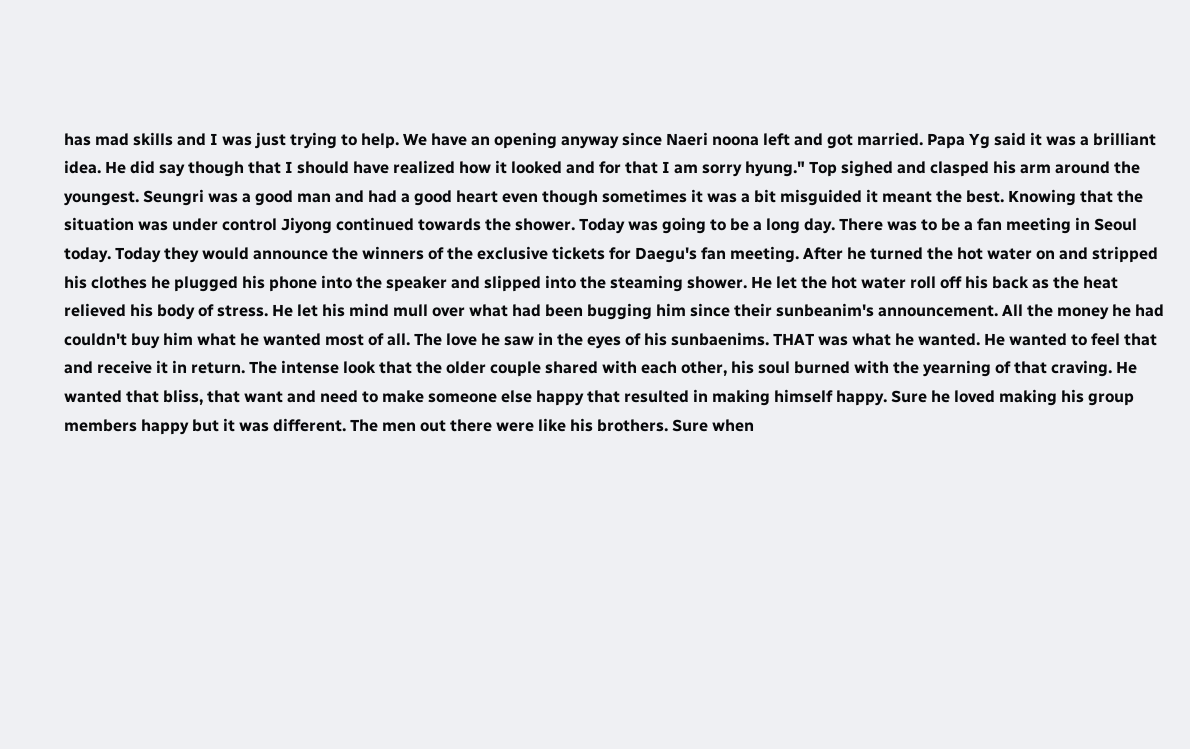has mad skills and I was just trying to help. We have an opening anyway since Naeri noona left and got married. Papa Yg said it was a brilliant idea. He did say though that I should have realized how it looked and for that I am sorry hyung." Top sighed and clasped his arm around the youngest. Seungri was a good man and had a good heart even though sometimes it was a bit misguided it meant the best. Knowing that the situation was under control Jiyong continued towards the shower. Today was going to be a long day. There was to be a fan meeting in Seoul today. Today they would announce the winners of the exclusive tickets for Daegu's fan meeting. After he turned the hot water on and stripped his clothes he plugged his phone into the speaker and slipped into the steaming shower. He let the hot water roll off his back as the heat relieved his body of stress. He let his mind mull over what had been bugging him since their sunbeanim's announcement. All the money he had couldn't buy him what he wanted most of all. The love he saw in the eyes of his sunbaenims. THAT was what he wanted. He wanted to feel that and receive it in return. The intense look that the older couple shared with each other, his soul burned with the yearning of that craving. He wanted that bliss, that want and need to make someone else happy that resulted in making himself happy. Sure he loved making his group members happy but it was different. The men out there were like his brothers. Sure when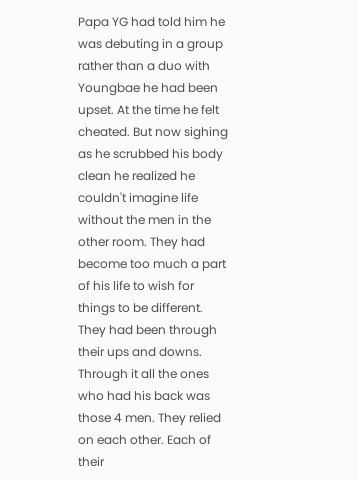Papa YG had told him he was debuting in a group rather than a duo with Youngbae he had been upset. At the time he felt cheated. But now sighing as he scrubbed his body clean he realized he couldn't imagine life without the men in the other room. They had become too much a part of his life to wish for things to be different. They had been through their ups and downs. Through it all the ones who had his back was those 4 men. They relied on each other. Each of their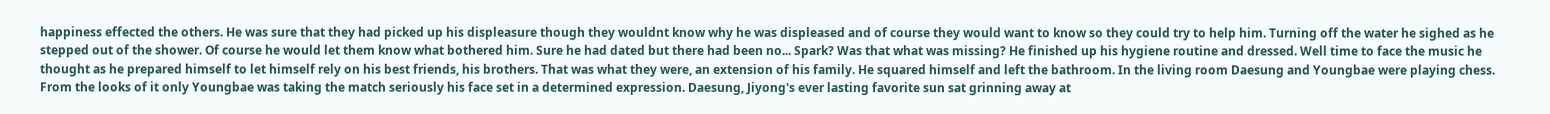happiness effected the others. He was sure that they had picked up his displeasure though they wouldnt know why he was displeased and of course they would want to know so they could try to help him. Turning off the water he sighed as he stepped out of the shower. Of course he would let them know what bothered him. Sure he had dated but there had been no... Spark? Was that what was missing? He finished up his hygiene routine and dressed. Well time to face the music he thought as he prepared himself to let himself rely on his best friends, his brothers. That was what they were, an extension of his family. He squared himself and left the bathroom. In the living room Daesung and Youngbae were playing chess. From the looks of it only Youngbae was taking the match seriously his face set in a determined expression. Daesung, Jiyong's ever lasting favorite sun sat grinning away at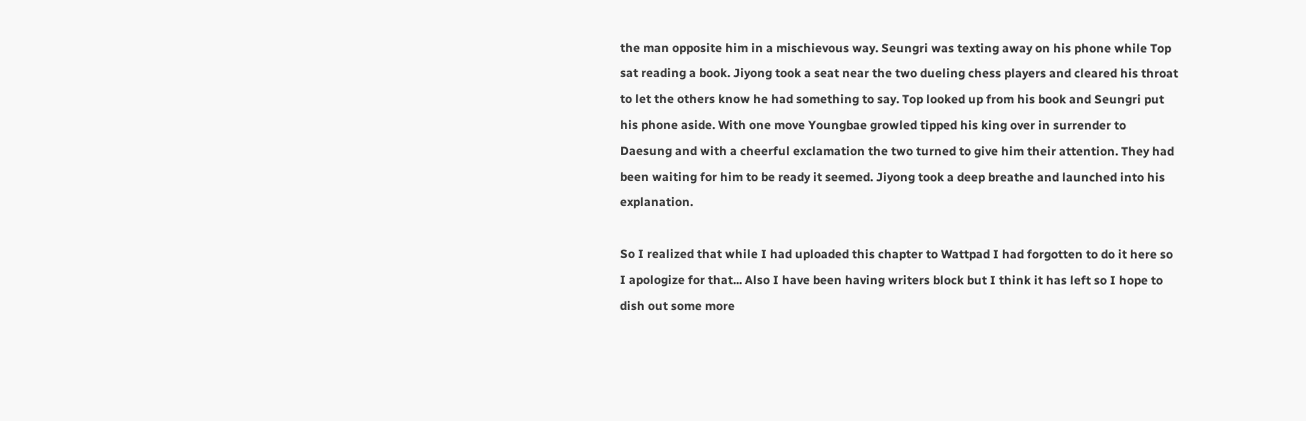the man opposite him in a mischievous way. Seungri was texting away on his phone while Top sat reading a book. Jiyong took a seat near the two dueling chess players and cleared his throat to let the others know he had something to say. Top looked up from his book and Seungri put his phone aside. With one move Youngbae growled tipped his king over in surrender to Daesung and with a cheerful exclamation the two turned to give him their attention. They had been waiting for him to be ready it seemed. Jiyong took a deep breathe and launched into his explanation.

So I realized that while I had uploaded this chapter to Wattpad I had forgotten to do it here so I apologize for that... Also I have been having writers block but I think it has left so I hope to dish out some more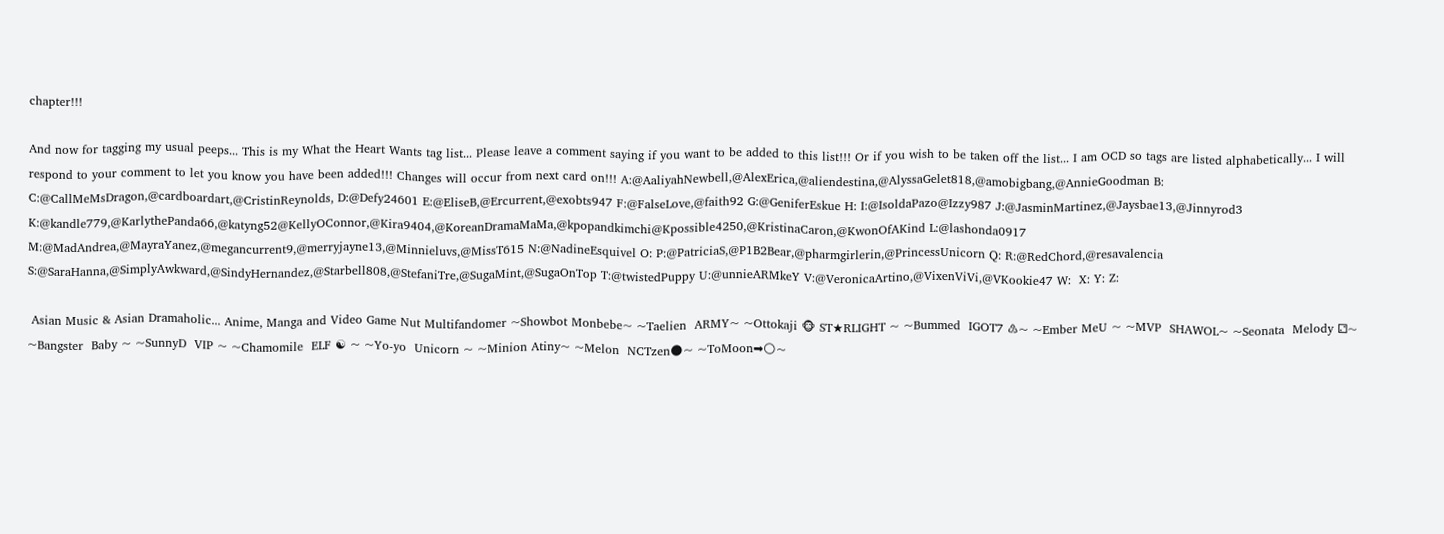chapter!!!

And now for tagging my usual peeps... This is my What the Heart Wants tag list... Please leave a comment saying if you want to be added to this list!!! Or if you wish to be taken off the list... I am OCD so tags are listed alphabetically... I will respond to your comment to let you know you have been added!!! Changes will occur from next card on!!! A:@AaliyahNewbell,@AlexErica,@aliendestina,@AlyssaGelet818,@amobigbang,@AnnieGoodman B: C:@CallMeMsDragon,@cardboardart,@CristinReynolds, D:@Defy24601 E:@EliseB,@Ercurrent,@exobts947 F:@FalseLove,@faith92 G:@GeniferEskue H: I:@IsoldaPazo@Izzy987 J:@JasminMartinez,@Jaysbae13,@Jinnyrod3 K:@kandle779,@KarlythePanda66,@katyng52@KellyOConnor,@Kira9404,@KoreanDramaMaMa,@kpopandkimchi@Kpossible4250,@KristinaCaron,@KwonOfAKind L:@lashonda0917 M:@MadAndrea,@MayraYanez,@megancurrent9,@merryjayne13,@Minnieluvs,@MissT615 N:@NadineEsquivel O: P:@PatriciaS,@P1B2Bear,@pharmgirlerin,@PrincessUnicorn Q: R:@RedChord,@resavalencia S:@SaraHanna,@SimplyAwkward,@SindyHernandez,@Starbell808,@StefaniTre,@SugaMint,@SugaOnTop T:@twistedPuppy U:@unnieARMkeY V:@VeronicaArtino,@VixenViVi,@VKookie47 W:  X: Y: Z:

 Asian Music & Asian Dramaholic... Anime, Manga and Video Game Nut Multifandomer ~Showbot Monbebe~ ~Taelien  ARMY~ ~Ottokaji 🐵 ST★RLIGHT ~ ~Bummed  IGOT7 ♹~ ~Ember MeU ~ ~MVP  SHAWOL~ ~Seonata  Melody ⚁~ ~Bangster  Baby ~ ~SunnyD  VIP ~ ~Chamomile  ELF ☯ ~ ~Yo-yo  Unicorn ~ ~Minion Atiny~ ~Melon  NCTzen🌑~ ~ToMoon➡🌕~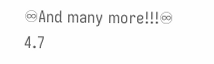♾And many more!!!♾
4.7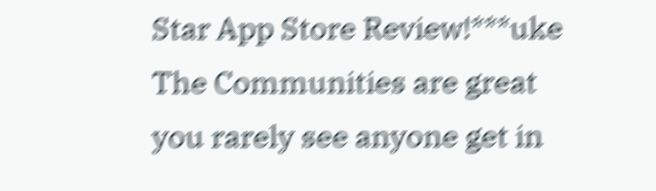Star App Store Review!***uke
The Communities are great you rarely see anyone get in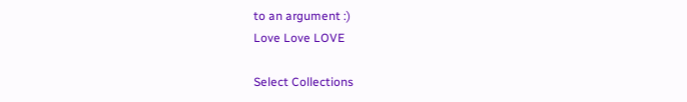to an argument :)
Love Love LOVE

Select Collections